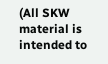(All SKW material is intended to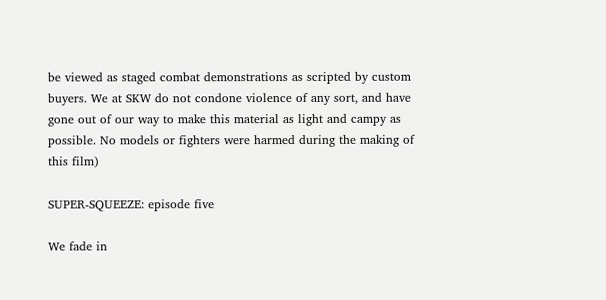be viewed as staged combat demonstrations as scripted by custom buyers. We at SKW do not condone violence of any sort, and have gone out of our way to make this material as light and campy as possible. No models or fighters were harmed during the making of this film)

SUPER-SQUEEZE: episode five

We fade in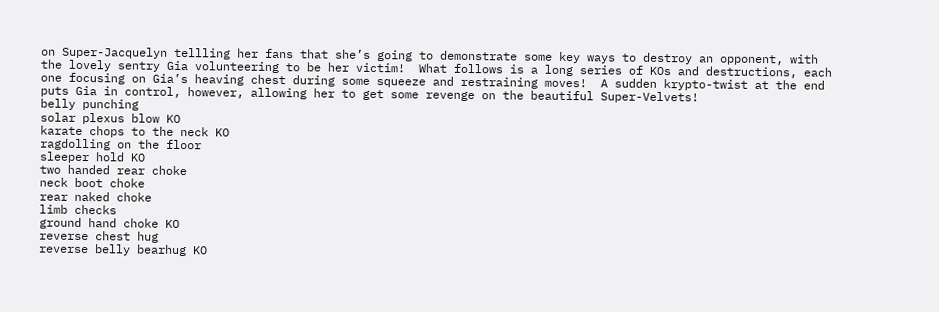on Super-Jacquelyn tellling her fans that she’s going to demonstrate some key ways to destroy an opponent, with the lovely sentry Gia volunteering to be her victim!  What follows is a long series of KOs and destructions, each one focusing on Gia’s heaving chest during some squeeze and restraining moves!  A sudden krypto-twist at the end puts Gia in control, however, allowing her to get some revenge on the beautiful Super-Velvets!
belly punching
solar plexus blow KO
karate chops to the neck KO
ragdolling on the floor
sleeper hold KO
two handed rear choke
neck boot choke
rear naked choke
limb checks
ground hand choke KO
reverse chest hug
reverse belly bearhug KO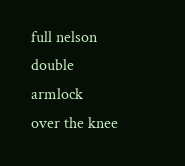full nelson
double armlock
over the knee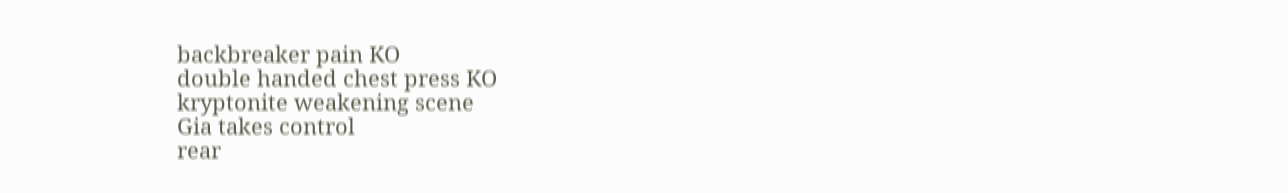backbreaker pain KO
double handed chest press KO
kryptonite weakening scene
Gia takes control
rear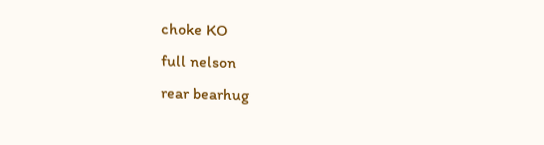choke KO
full nelson
rear bearhug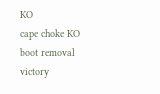KO
cape choke KO
boot removal
victory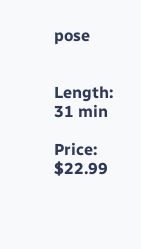pose


Length: 31 min

Price: $22.99